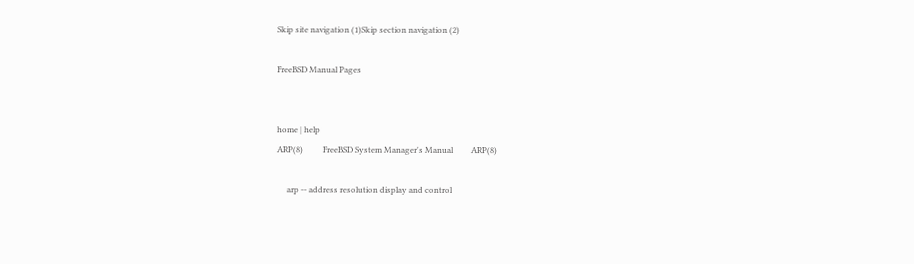Skip site navigation (1)Skip section navigation (2)

FreeBSD Manual Pages


home | help
ARP(8)          FreeBSD System Manager's Manual         ARP(8)

     arp -- address resolution display and control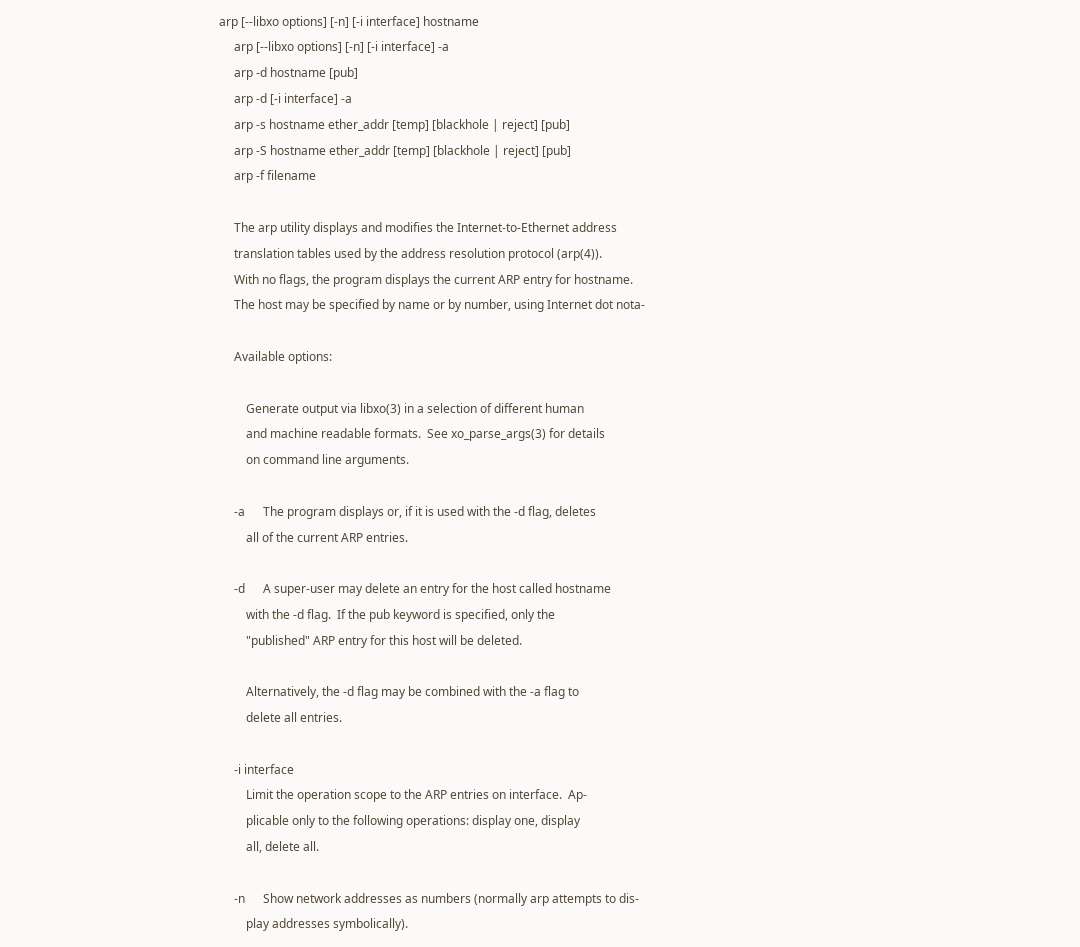arp [--libxo options] [-n] [-i interface] hostname
     arp [--libxo options] [-n] [-i interface] -a
     arp -d hostname [pub]
     arp -d [-i interface] -a
     arp -s hostname ether_addr [temp] [blackhole | reject] [pub]
     arp -S hostname ether_addr [temp] [blackhole | reject] [pub]
     arp -f filename

     The arp utility displays and modifies the Internet-to-Ethernet address
     translation tables used by the address resolution protocol (arp(4)).
     With no flags, the program displays the current ARP entry for hostname.
     The host may be specified by name or by number, using Internet dot nota-

     Available options:

         Generate output via libxo(3) in a selection of different human
         and machine readable formats.  See xo_parse_args(3) for details
         on command line arguments.

     -a      The program displays or, if it is used with the -d flag, deletes
         all of the current ARP entries.

     -d      A super-user may delete an entry for the host called hostname
         with the -d flag.  If the pub keyword is specified, only the
         "published" ARP entry for this host will be deleted.

         Alternatively, the -d flag may be combined with the -a flag to
         delete all entries.

     -i interface
         Limit the operation scope to the ARP entries on interface.  Ap-
         plicable only to the following operations: display one, display
         all, delete all.

     -n      Show network addresses as numbers (normally arp attempts to dis-
         play addresses symbolically).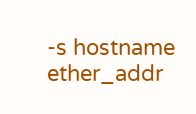-s hostname ether_addr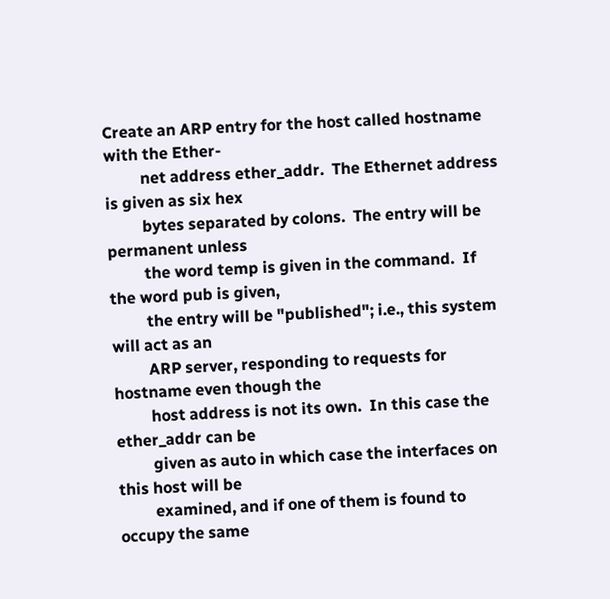Create an ARP entry for the host called hostname with the Ether-
         net address ether_addr.  The Ethernet address is given as six hex
         bytes separated by colons.  The entry will be permanent unless
         the word temp is given in the command.  If the word pub is given,
         the entry will be "published"; i.e., this system will act as an
         ARP server, responding to requests for hostname even though the
         host address is not its own.  In this case the ether_addr can be
         given as auto in which case the interfaces on this host will be
         examined, and if one of them is found to occupy the same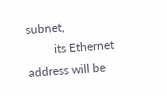subnet,
         its Ethernet address will be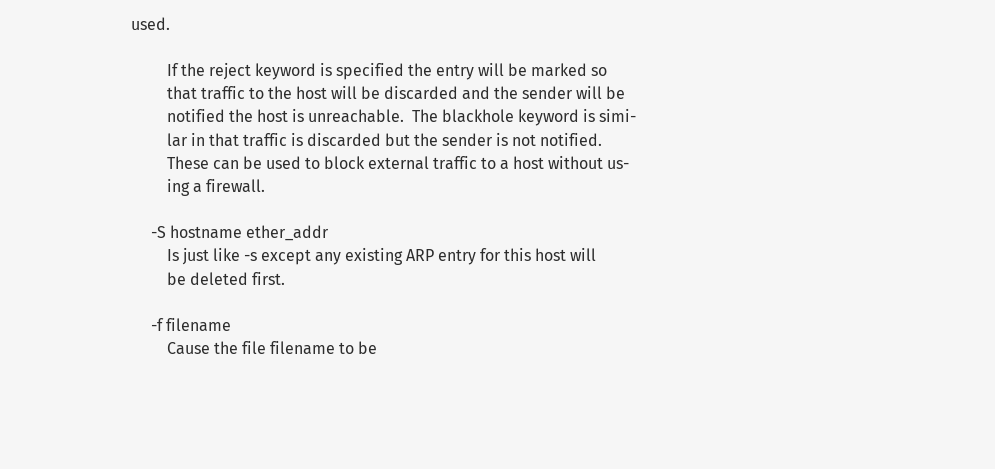used.

         If the reject keyword is specified the entry will be marked so
         that traffic to the host will be discarded and the sender will be
         notified the host is unreachable.  The blackhole keyword is simi-
         lar in that traffic is discarded but the sender is not notified.
         These can be used to block external traffic to a host without us-
         ing a firewall.

     -S hostname ether_addr
         Is just like -s except any existing ARP entry for this host will
         be deleted first.

     -f filename
         Cause the file filename to be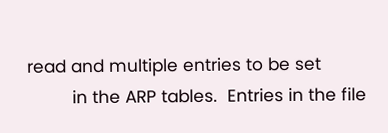read and multiple entries to be set
         in the ARP tables.  Entries in the file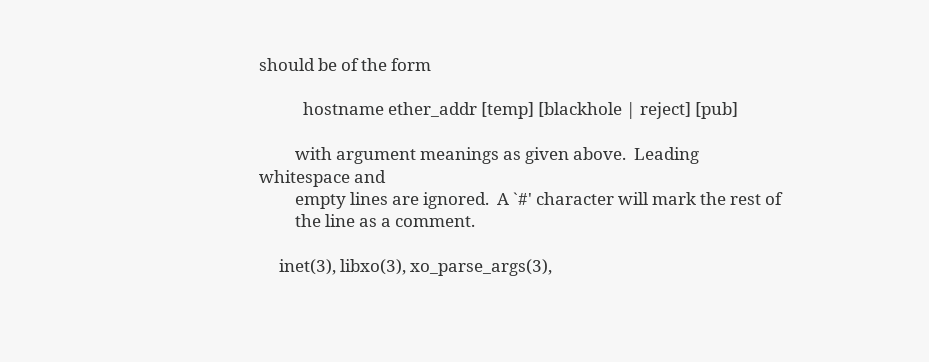should be of the form

           hostname ether_addr [temp] [blackhole | reject] [pub]

         with argument meanings as given above.  Leading whitespace and
         empty lines are ignored.  A `#' character will mark the rest of
         the line as a comment.

     inet(3), libxo(3), xo_parse_args(3),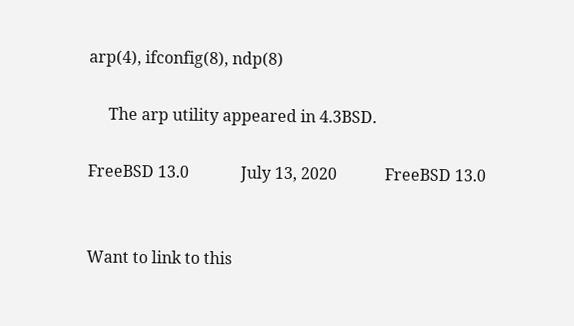arp(4), ifconfig(8), ndp(8)

     The arp utility appeared in 4.3BSD.

FreeBSD 13.0             July 13, 2020            FreeBSD 13.0


Want to link to this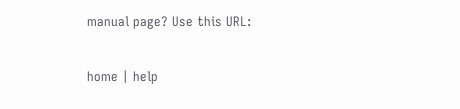manual page? Use this URL:

home | help